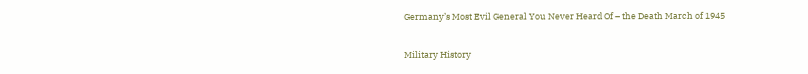Germany’s Most Evil General You Never Heard Of – the Death March of 1945

Military History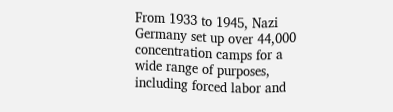From 1933 to 1945, Nazi Germany set up over 44,000 concentration camps for a wide range of purposes, including forced labor and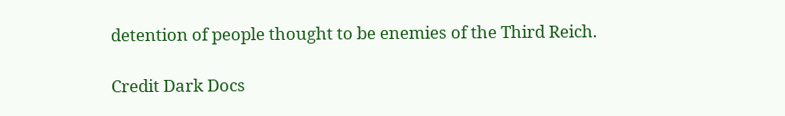detention of people thought to be enemies of the Third Reich.

Credit Dark Docs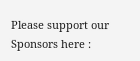Please support our Sponsors here :